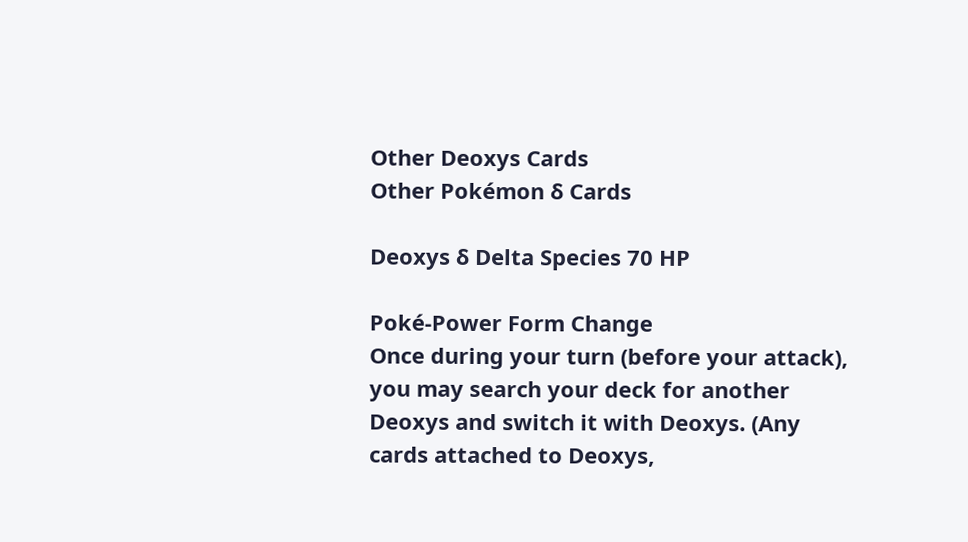Other Deoxys Cards
Other Pokémon δ Cards

Deoxys δ Delta Species 70 HP

Poké-Power Form Change
Once during your turn (before your attack), you may search your deck for another Deoxys and switch it with Deoxys. (Any cards attached to Deoxys,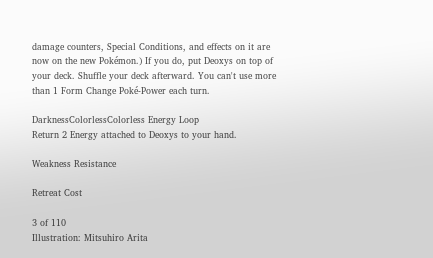damage counters, Special Conditions, and effects on it are now on the new Pokémon.) If you do, put Deoxys on top of your deck. Shuffle your deck afterward. You can't use more than 1 Form Change Poké-Power each turn.

DarknessColorlessColorless Energy Loop
Return 2 Energy attached to Deoxys to your hand.

Weakness Resistance

Retreat Cost

3 of 110
Illustration: Mitsuhiro Arita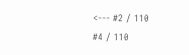<--- #2 / 110
#4 / 110